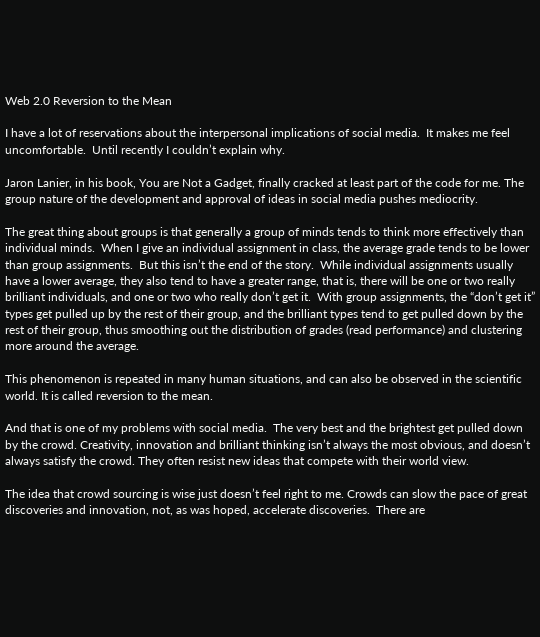Web 2.0 Reversion to the Mean

I have a lot of reservations about the interpersonal implications of social media.  It makes me feel uncomfortable.  Until recently I couldn’t explain why.

Jaron Lanier, in his book, You are Not a Gadget, finally cracked at least part of the code for me. The group nature of the development and approval of ideas in social media pushes mediocrity.

The great thing about groups is that generally a group of minds tends to think more effectively than individual minds.  When I give an individual assignment in class, the average grade tends to be lower than group assignments.  But this isn’t the end of the story.  While individual assignments usually have a lower average, they also tend to have a greater range, that is, there will be one or two really brilliant individuals, and one or two who really don’t get it.  With group assignments, the “don’t get it” types get pulled up by the rest of their group, and the brilliant types tend to get pulled down by the rest of their group, thus smoothing out the distribution of grades (read performance) and clustering more around the average.

This phenomenon is repeated in many human situations, and can also be observed in the scientific world. It is called reversion to the mean.

And that is one of my problems with social media.  The very best and the brightest get pulled down by the crowd. Creativity, innovation and brilliant thinking isn’t always the most obvious, and doesn’t always satisfy the crowd. They often resist new ideas that compete with their world view.

The idea that crowd sourcing is wise just doesn’t feel right to me. Crowds can slow the pace of great discoveries and innovation, not, as was hoped, accelerate discoveries.  There are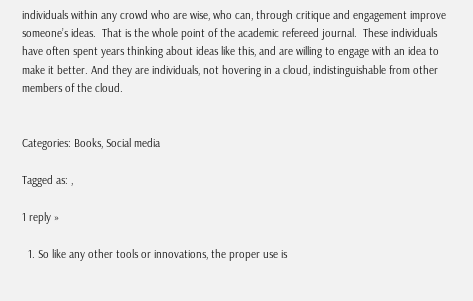individuals within any crowd who are wise, who can, through critique and engagement improve someone’s ideas.  That is the whole point of the academic refereed journal.  These individuals have often spent years thinking about ideas like this, and are willing to engage with an idea to make it better. And they are individuals, not hovering in a cloud, indistinguishable from other members of the cloud.


Categories: Books, Social media

Tagged as: ,

1 reply »

  1. So like any other tools or innovations, the proper use is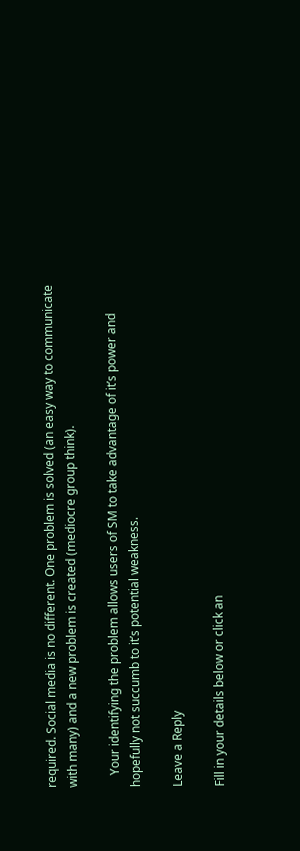required. Social media is no different. One problem is solved (an easy way to communicate with many) and a new problem is created (mediocre group think).

    Your identifying the problem allows users of SM to take advantage of it’s power and hopefully not succumb to it’s potential weakness.

Leave a Reply

Fill in your details below or click an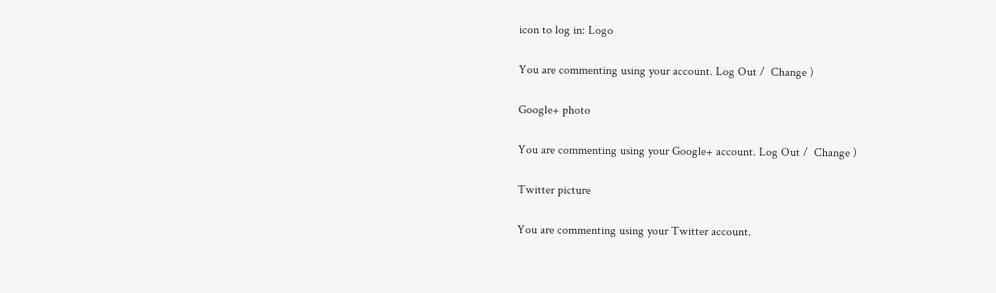icon to log in: Logo

You are commenting using your account. Log Out /  Change )

Google+ photo

You are commenting using your Google+ account. Log Out /  Change )

Twitter picture

You are commenting using your Twitter account.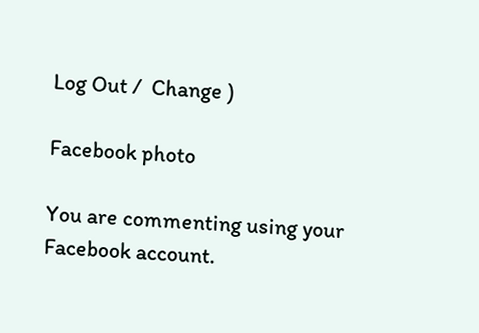Log Out /  Change )

Facebook photo

You are commenting using your Facebook account.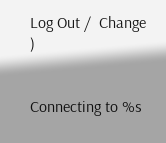Log Out /  Change )


Connecting to %s